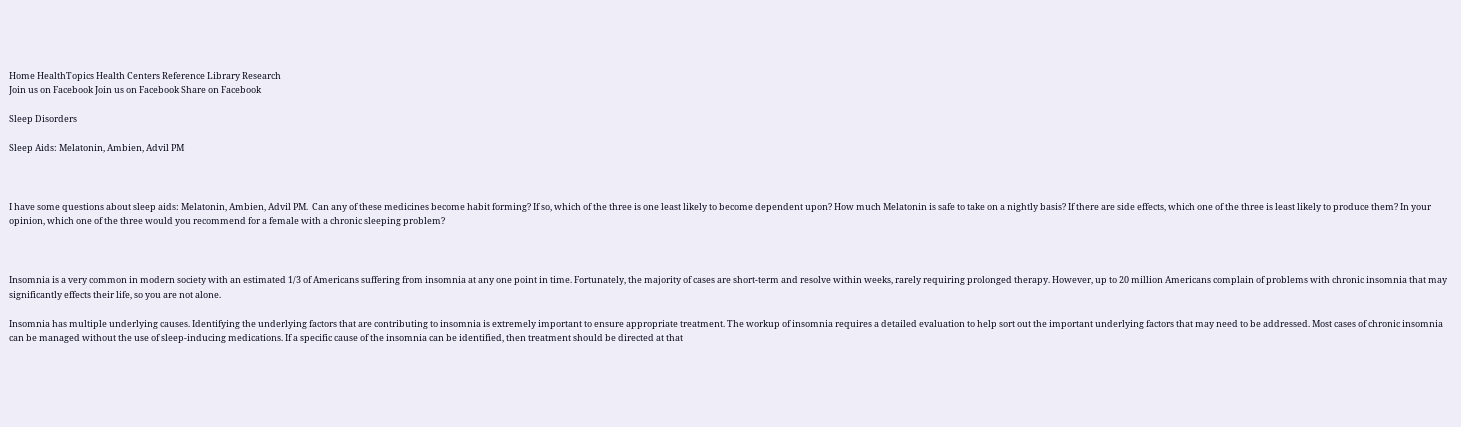Home HealthTopics Health Centers Reference Library Research
Join us on Facebook Join us on Facebook Share on Facebook

Sleep Disorders

Sleep Aids: Melatonin, Ambien, Advil PM



I have some questions about sleep aids: Melatonin, Ambien, Advil PM.  Can any of these medicines become habit forming? If so, which of the three is one least likely to become dependent upon? How much Melatonin is safe to take on a nightly basis? If there are side effects, which one of the three is least likely to produce them? In your opinion, which one of the three would you recommend for a female with a chronic sleeping problem?



Insomnia is a very common in modern society with an estimated 1/3 of Americans suffering from insomnia at any one point in time. Fortunately, the majority of cases are short-term and resolve within weeks, rarely requiring prolonged therapy. However, up to 20 million Americans complain of problems with chronic insomnia that may significantly effects their life, so you are not alone.

Insomnia has multiple underlying causes. Identifying the underlying factors that are contributing to insomnia is extremely important to ensure appropriate treatment. The workup of insomnia requires a detailed evaluation to help sort out the important underlying factors that may need to be addressed. Most cases of chronic insomnia can be managed without the use of sleep-inducing medications. If a specific cause of the insomnia can be identified, then treatment should be directed at that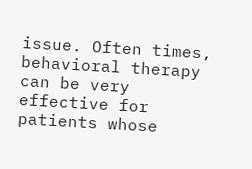issue. Often times, behavioral therapy can be very effective for patients whose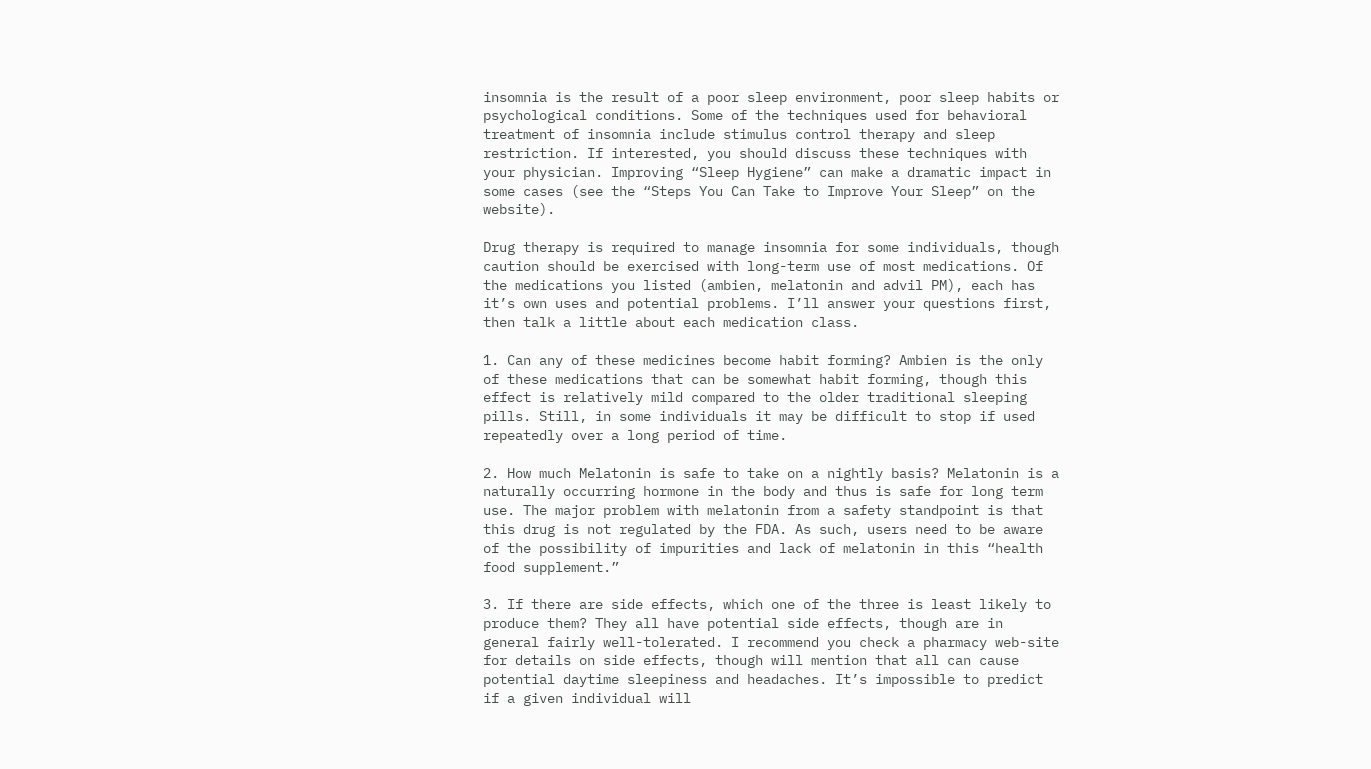insomnia is the result of a poor sleep environment, poor sleep habits or psychological conditions. Some of the techniques used for behavioral treatment of insomnia include stimulus control therapy and sleep restriction. If interested, you should discuss these techniques with your physician. Improving “Sleep Hygiene” can make a dramatic impact in some cases (see the “Steps You Can Take to Improve Your Sleep” on the website).

Drug therapy is required to manage insomnia for some individuals, though caution should be exercised with long-term use of most medications. Of the medications you listed (ambien, melatonin and advil PM), each has it’s own uses and potential problems. I’ll answer your questions first, then talk a little about each medication class.

1. Can any of these medicines become habit forming? Ambien is the only of these medications that can be somewhat habit forming, though this effect is relatively mild compared to the older traditional sleeping pills. Still, in some individuals it may be difficult to stop if used repeatedly over a long period of time.

2. How much Melatonin is safe to take on a nightly basis? Melatonin is a naturally occurring hormone in the body and thus is safe for long term use. The major problem with melatonin from a safety standpoint is that this drug is not regulated by the FDA. As such, users need to be aware of the possibility of impurities and lack of melatonin in this “health food supplement.”

3. If there are side effects, which one of the three is least likely to produce them? They all have potential side effects, though are in general fairly well-tolerated. I recommend you check a pharmacy web-site for details on side effects, though will mention that all can cause potential daytime sleepiness and headaches. It’s impossible to predict if a given individual will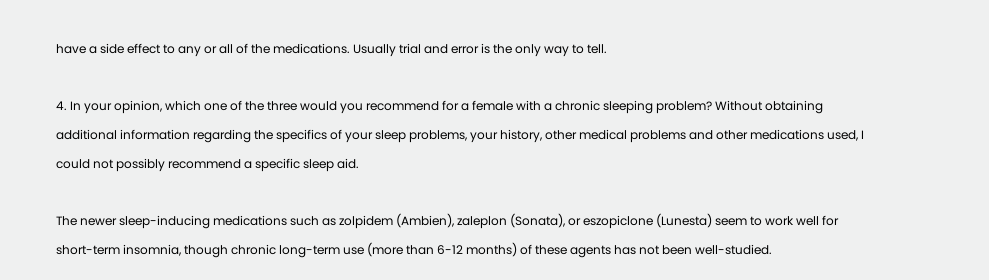have a side effect to any or all of the medications. Usually trial and error is the only way to tell.

4. In your opinion, which one of the three would you recommend for a female with a chronic sleeping problem? Without obtaining additional information regarding the specifics of your sleep problems, your history, other medical problems and other medications used, I could not possibly recommend a specific sleep aid.

The newer sleep-inducing medications such as zolpidem (Ambien), zaleplon (Sonata), or eszopiclone (Lunesta) seem to work well for short-term insomnia, though chronic long-term use (more than 6-12 months) of these agents has not been well-studied.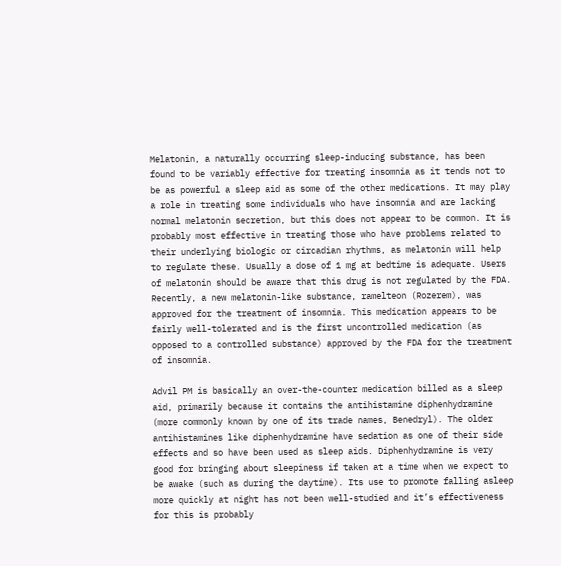Melatonin, a naturally occurring sleep-inducing substance, has been found to be variably effective for treating insomnia as it tends not to be as powerful a sleep aid as some of the other medications. It may play a role in treating some individuals who have insomnia and are lacking normal melatonin secretion, but this does not appear to be common. It is probably most effective in treating those who have problems related to their underlying biologic or circadian rhythms, as melatonin will help to regulate these. Usually a dose of 1 mg at bedtime is adequate. Users of melatonin should be aware that this drug is not regulated by the FDA. Recently, a new melatonin-like substance, ramelteon (Rozerem), was approved for the treatment of insomnia. This medication appears to be fairly well-tolerated and is the first uncontrolled medication (as opposed to a controlled substance) approved by the FDA for the treatment of insomnia.

Advil PM is basically an over-the-counter medication billed as a sleep aid, primarily because it contains the antihistamine diphenhydramine (more commonly known by one of its trade names, Benedryl). The older antihistamines like diphenhydramine have sedation as one of their side effects and so have been used as sleep aids. Diphenhydramine is very good for bringing about sleepiness if taken at a time when we expect to be awake (such as during the daytime). Its use to promote falling asleep more quickly at night has not been well-studied and it’s effectiveness for this is probably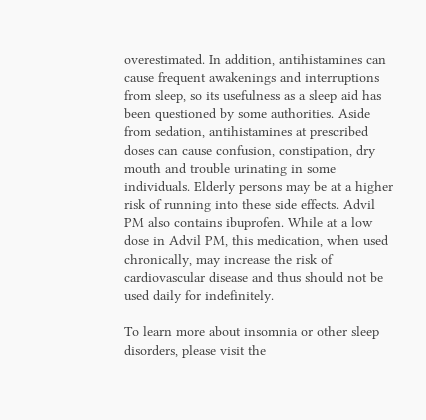overestimated. In addition, antihistamines can cause frequent awakenings and interruptions from sleep, so its usefulness as a sleep aid has been questioned by some authorities. Aside from sedation, antihistamines at prescribed doses can cause confusion, constipation, dry mouth and trouble urinating in some individuals. Elderly persons may be at a higher risk of running into these side effects. Advil PM also contains ibuprofen. While at a low dose in Advil PM, this medication, when used chronically, may increase the risk of cardiovascular disease and thus should not be used daily for indefinitely.

To learn more about insomnia or other sleep disorders, please visit the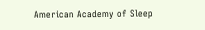American Academy of Sleep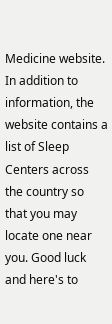Medicine website. In addition to information, the website contains a list of Sleep Centers across the country so that you may locate one near you. Good luck and here's to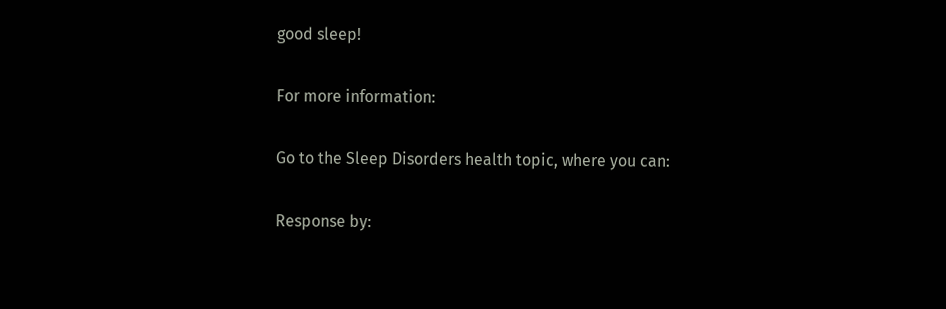good sleep!

For more information:

Go to the Sleep Disorders health topic, where you can:

Response by: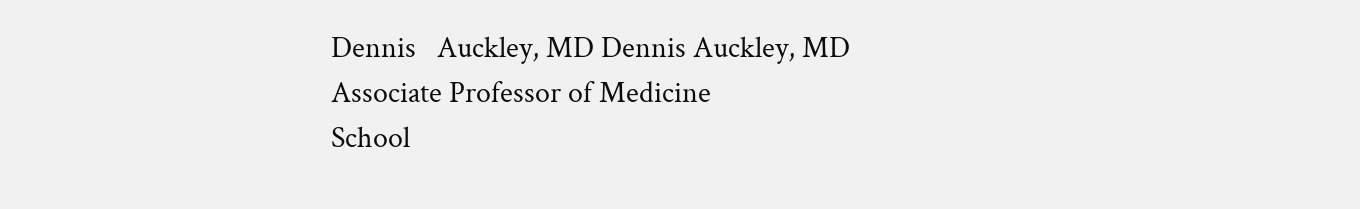Dennis   Auckley, MD Dennis Auckley, MD
Associate Professor of Medicine
School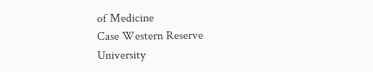of Medicine
Case Western Reserve University